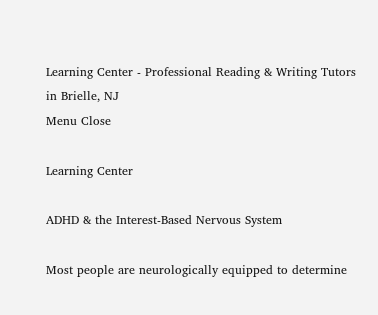Learning Center - Professional Reading & Writing Tutors in Brielle, NJ
Menu Close

Learning Center

ADHD & the Interest-Based Nervous System

Most people are neurologically equipped to determine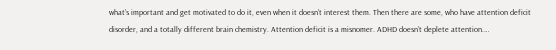what’s important and get motivated to do it, even when it doesn’t interest them. Then there are some, who have attention deficit disorder, and a totally different brain chemistry. Attention deficit is a misnomer. ADHD doesn’t deplete attention.…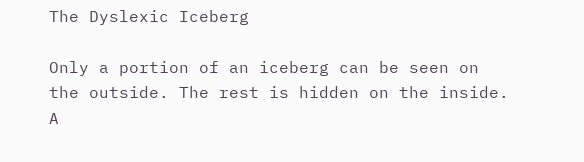The Dyslexic Iceberg

Only a portion of an iceberg can be seen on the outside. The rest is hidden on the inside. A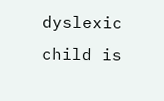dyslexic child is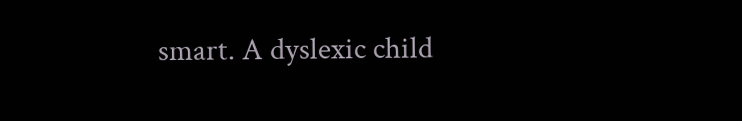smart. A dyslexic child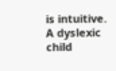is intuitive. A dyslexic child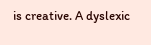is creative. A dyslexic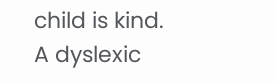child is kind. A dyslexic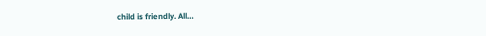child is friendly. All…